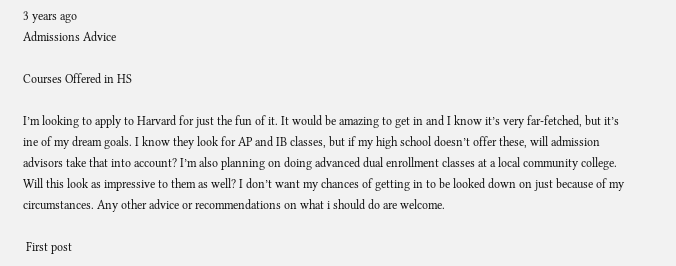3 years ago
Admissions Advice

Courses Offered in HS

I’m looking to apply to Harvard for just the fun of it. It would be amazing to get in and I know it’s very far-fetched, but it’s ine of my dream goals. I know they look for AP and IB classes, but if my high school doesn’t offer these, will admission advisors take that into account? I’m also planning on doing advanced dual enrollment classes at a local community college. Will this look as impressive to them as well? I don’t want my chances of getting in to be looked down on just because of my circumstances. Any other advice or recommendations on what i should do are welcome.

 First post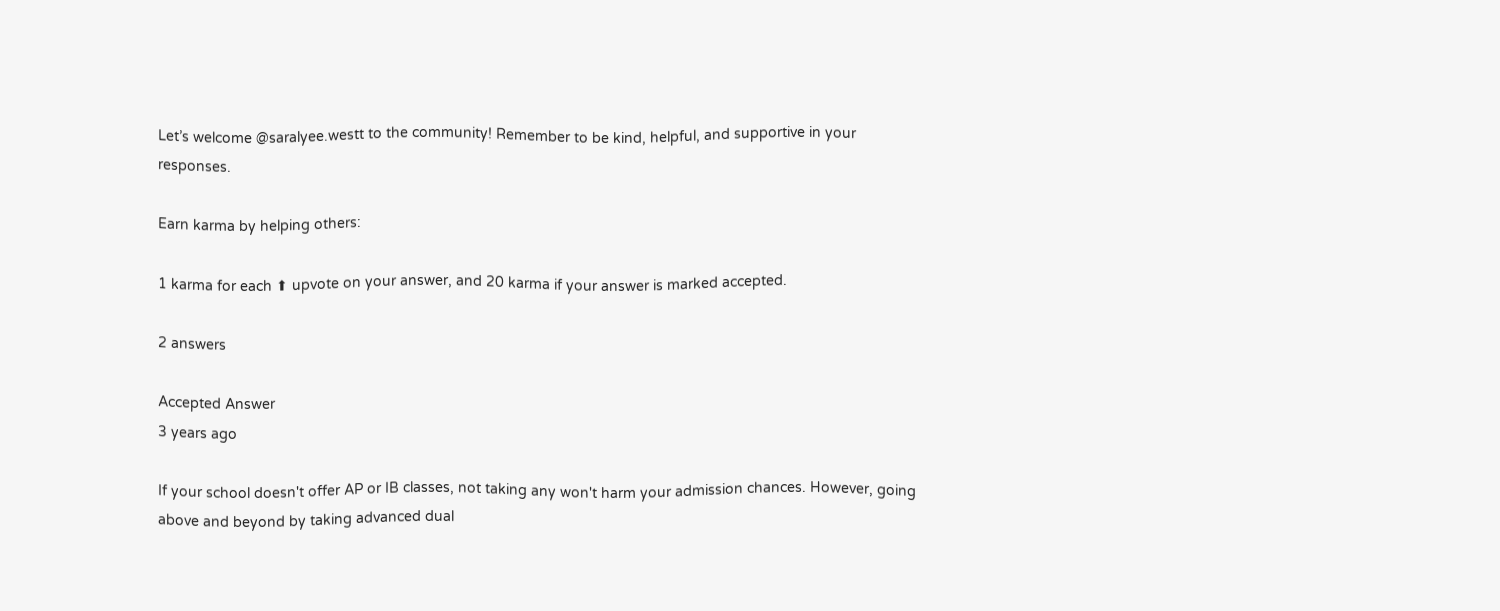Let’s welcome @saralyee.westt to the community! Remember to be kind, helpful, and supportive in your responses.

Earn karma by helping others:

1 karma for each ⬆ upvote on your answer, and 20 karma if your answer is marked accepted.

2 answers

Accepted Answer
3 years ago

If your school doesn't offer AP or IB classes, not taking any won't harm your admission chances. However, going above and beyond by taking advanced dual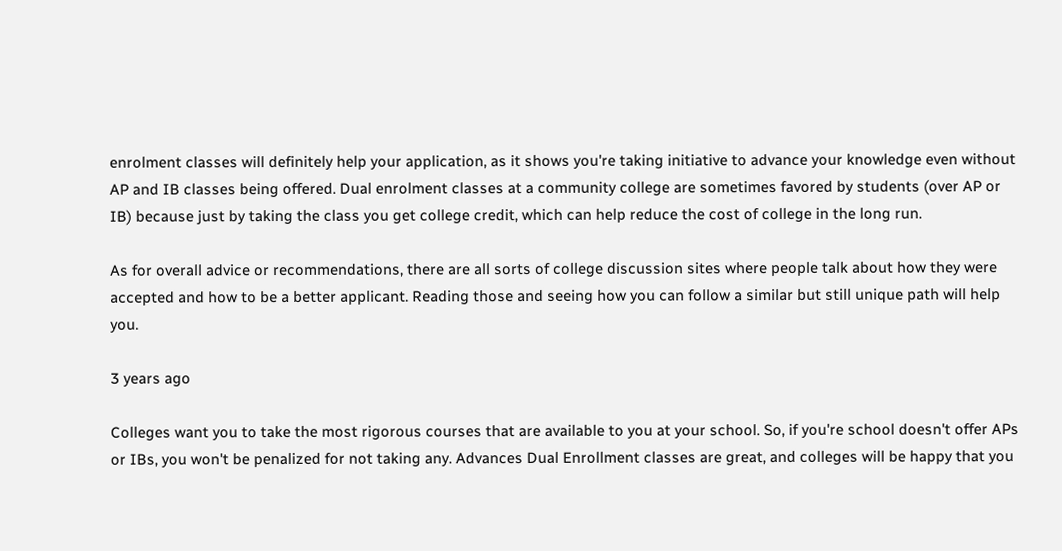enrolment classes will definitely help your application, as it shows you're taking initiative to advance your knowledge even without AP and IB classes being offered. Dual enrolment classes at a community college are sometimes favored by students (over AP or IB) because just by taking the class you get college credit, which can help reduce the cost of college in the long run.

As for overall advice or recommendations, there are all sorts of college discussion sites where people talk about how they were accepted and how to be a better applicant. Reading those and seeing how you can follow a similar but still unique path will help you.

3 years ago

Colleges want you to take the most rigorous courses that are available to you at your school. So, if you're school doesn't offer APs or IBs, you won't be penalized for not taking any. Advances Dual Enrollment classes are great, and colleges will be happy that you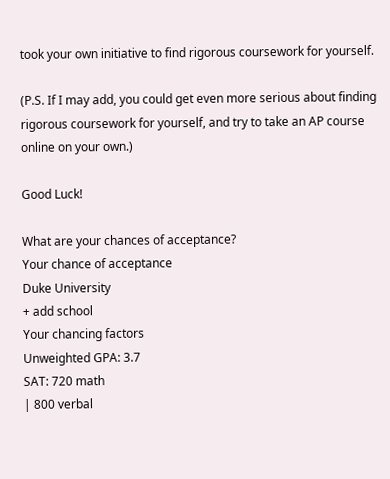took your own initiative to find rigorous coursework for yourself.

(P.S. If I may add, you could get even more serious about finding rigorous coursework for yourself, and try to take an AP course online on your own.)

Good Luck!

What are your chances of acceptance?
Your chance of acceptance
Duke University
+ add school
Your chancing factors
Unweighted GPA: 3.7
SAT: 720 math
| 800 verbal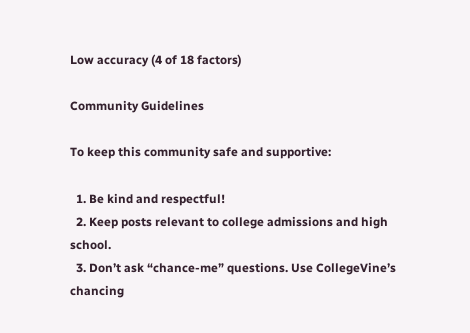Low accuracy (4 of 18 factors)

Community Guidelines

To keep this community safe and supportive:

  1. Be kind and respectful!
  2. Keep posts relevant to college admissions and high school.
  3. Don’t ask “chance-me” questions. Use CollegeVine’s chancing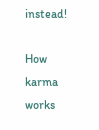instead!

How karma works